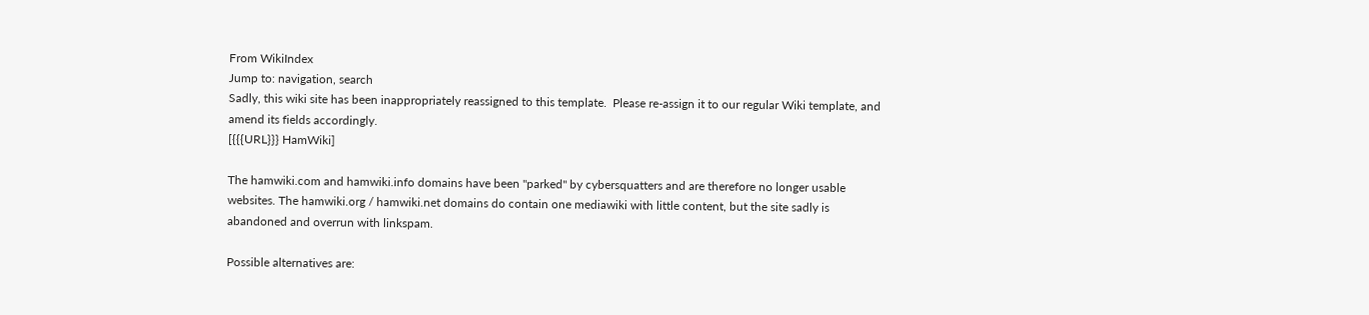From WikiIndex
Jump to: navigation, search
Sadly, this wiki site has been inappropriately reassigned to this template.  Please re-assign it to our regular Wiki template, and amend its fields accordingly.
[{{{URL}}} HamWiki]

The hamwiki.com and hamwiki.info domains have been "parked" by cybersquatters and are therefore no longer usable websites. The hamwiki.org / hamwiki.net domains do contain one mediawiki with little content, but the site sadly is abandoned and overrun with linkspam.

Possible alternatives are: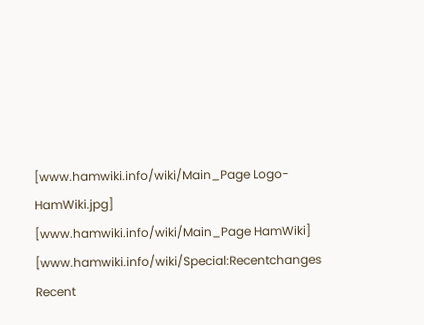[www.hamwiki.info/wiki/Main_Page Logo-HamWiki.jpg] [www.hamwiki.info/wiki/Main_Page HamWiki]
[www.hamwiki.info/wiki/Special:Recentchanges Recent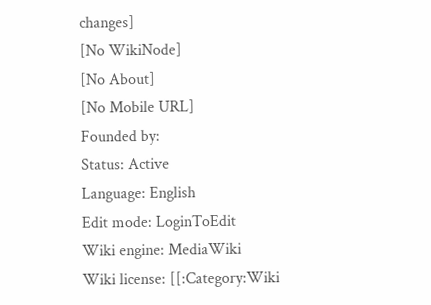changes]
[No WikiNode]
[No About]
[No Mobile URL]
Founded by:
Status: Active
Language: English
Edit mode: LoginToEdit
Wiki engine: MediaWiki
Wiki license: [[:Category:Wiki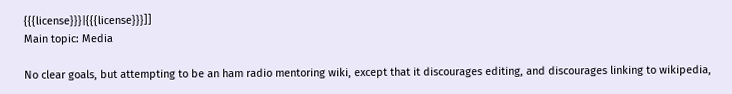{{{license}}}|{{{license}}}]]
Main topic: Media

No clear goals, but attempting to be an ham radio mentoring wiki, except that it discourages editing, and discourages linking to wikipedia,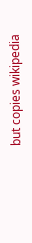but copies wikipedia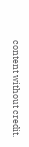content without credit.